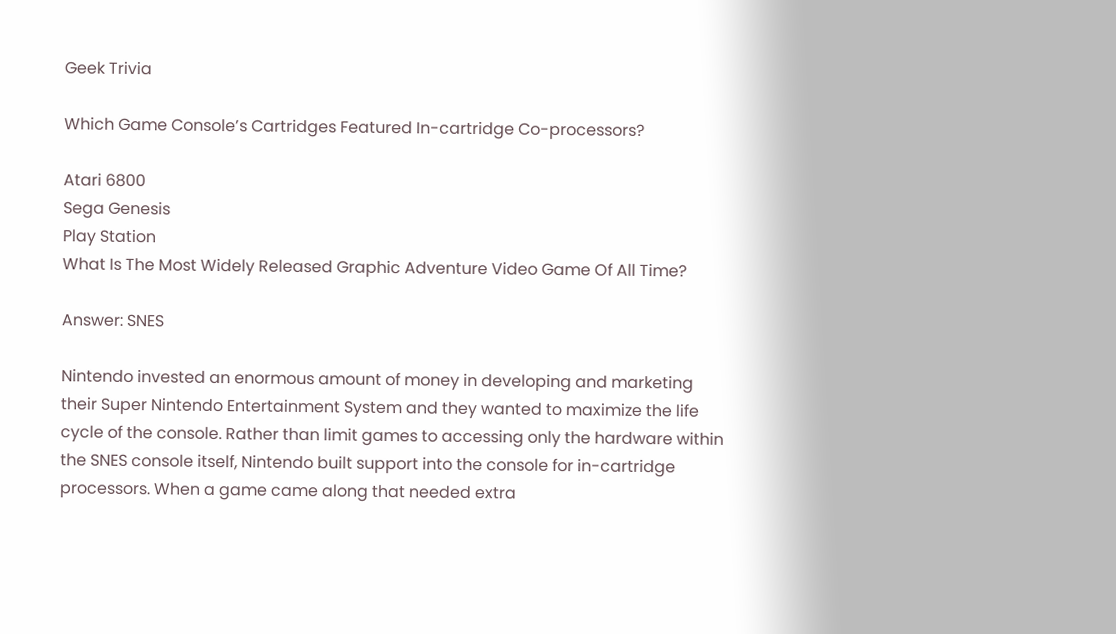Geek Trivia

Which Game Console’s Cartridges Featured In-cartridge Co-processors?

Atari 6800
Sega Genesis
Play Station
What Is The Most Widely Released Graphic Adventure Video Game Of All Time?

Answer: SNES

Nintendo invested an enormous amount of money in developing and marketing their Super Nintendo Entertainment System and they wanted to maximize the life cycle of the console. Rather than limit games to accessing only the hardware within the SNES console itself, Nintendo built support into the console for in-cartridge processors. When a game came along that needed extra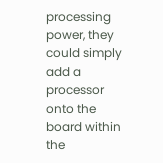processing power, they could simply add a processor onto the board within the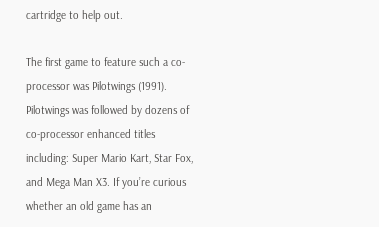cartridge to help out.

The first game to feature such a co-processor was Pilotwings (1991). Pilotwings was followed by dozens of co-processor enhanced titles including: Super Mario Kart, Star Fox, and Mega Man X3. If you’re curious whether an old game has an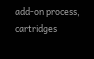add-on process, cartridges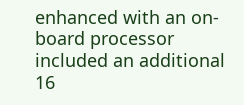enhanced with an on-board processor included an additional 16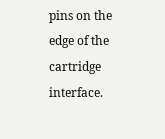pins on the edge of the cartridge interface.